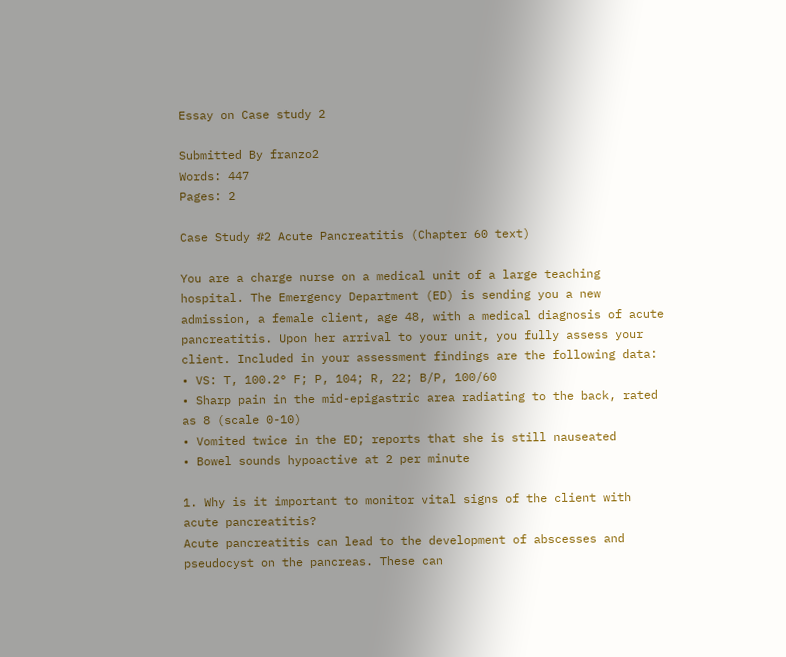Essay on Case study 2

Submitted By franzo2
Words: 447
Pages: 2

Case Study #2 Acute Pancreatitis (Chapter 60 text)

You are a charge nurse on a medical unit of a large teaching hospital. The Emergency Department (ED) is sending you a new admission, a female client, age 48, with a medical diagnosis of acute pancreatitis. Upon her arrival to your unit, you fully assess your client. Included in your assessment findings are the following data:
• VS: T, 100.2° F; P, 104; R, 22; B/P, 100/60
• Sharp pain in the mid-epigastric area radiating to the back, rated as 8 (scale 0-10)
• Vomited twice in the ED; reports that she is still nauseated
• Bowel sounds hypoactive at 2 per minute

1. Why is it important to monitor vital signs of the client with acute pancreatitis?
Acute pancreatitis can lead to the development of abscesses and pseudocyst on the pancreas. These can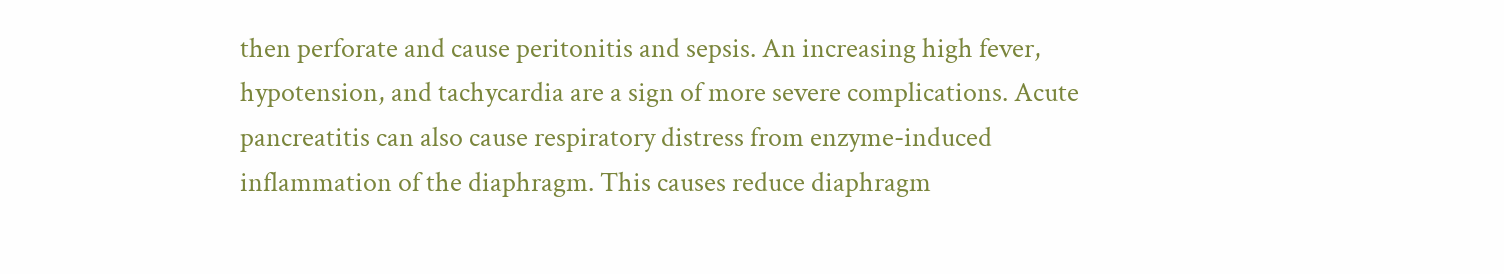then perforate and cause peritonitis and sepsis. An increasing high fever, hypotension, and tachycardia are a sign of more severe complications. Acute pancreatitis can also cause respiratory distress from enzyme-induced inflammation of the diaphragm. This causes reduce diaphragm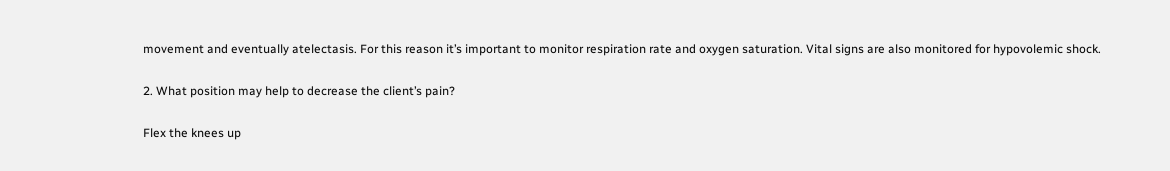movement and eventually atelectasis. For this reason it’s important to monitor respiration rate and oxygen saturation. Vital signs are also monitored for hypovolemic shock.

2. What position may help to decrease the client’s pain?

Flex the knees up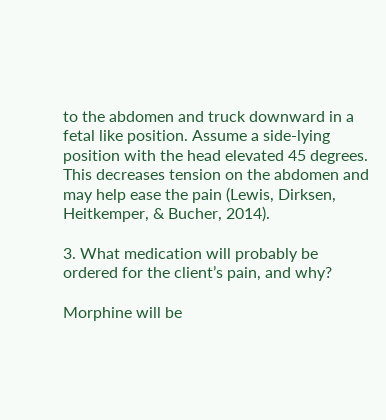to the abdomen and truck downward in a fetal like position. Assume a side-lying position with the head elevated 45 degrees. This decreases tension on the abdomen and may help ease the pain (Lewis, Dirksen, Heitkemper, & Bucher, 2014).

3. What medication will probably be ordered for the client’s pain, and why?

Morphine will be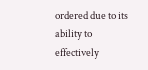ordered due to its ability to effectively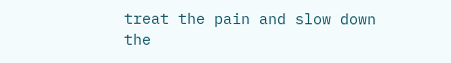treat the pain and slow down the